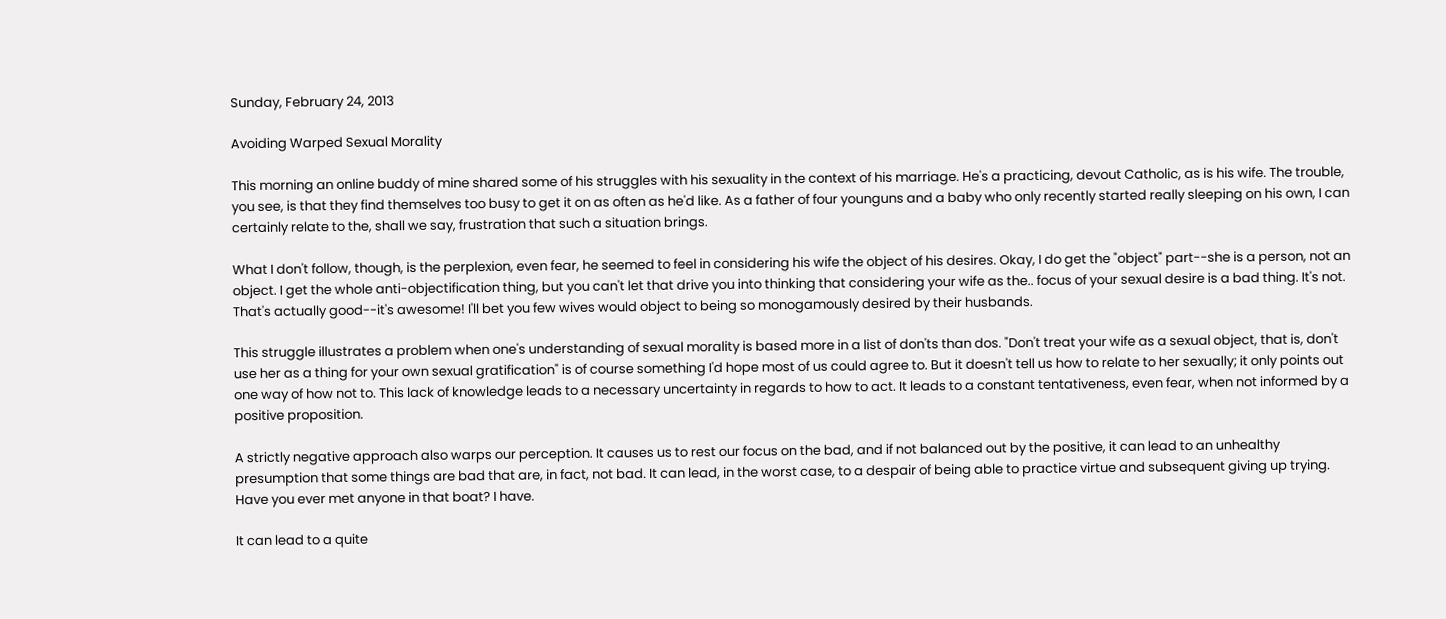Sunday, February 24, 2013

Avoiding Warped Sexual Morality

This morning an online buddy of mine shared some of his struggles with his sexuality in the context of his marriage. He's a practicing, devout Catholic, as is his wife. The trouble, you see, is that they find themselves too busy to get it on as often as he'd like. As a father of four younguns and a baby who only recently started really sleeping on his own, I can certainly relate to the, shall we say, frustration that such a situation brings.

What I don't follow, though, is the perplexion, even fear, he seemed to feel in considering his wife the object of his desires. Okay, I do get the "object" part--she is a person, not an object. I get the whole anti-objectification thing, but you can't let that drive you into thinking that considering your wife as the.. focus of your sexual desire is a bad thing. It's not. That's actually good--it's awesome! I'll bet you few wives would object to being so monogamously desired by their husbands.

This struggle illustrates a problem when one's understanding of sexual morality is based more in a list of don'ts than dos. "Don't treat your wife as a sexual object, that is, don't use her as a thing for your own sexual gratification" is of course something I'd hope most of us could agree to. But it doesn't tell us how to relate to her sexually; it only points out one way of how not to. This lack of knowledge leads to a necessary uncertainty in regards to how to act. It leads to a constant tentativeness, even fear, when not informed by a positive proposition.

A strictly negative approach also warps our perception. It causes us to rest our focus on the bad, and if not balanced out by the positive, it can lead to an unhealthy presumption that some things are bad that are, in fact, not bad. It can lead, in the worst case, to a despair of being able to practice virtue and subsequent giving up trying. Have you ever met anyone in that boat? I have.

It can lead to a quite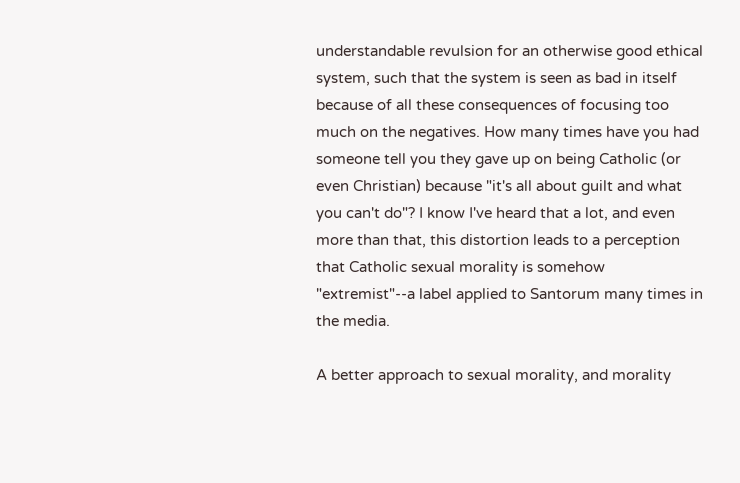understandable revulsion for an otherwise good ethical system, such that the system is seen as bad in itself because of all these consequences of focusing too much on the negatives. How many times have you had someone tell you they gave up on being Catholic (or even Christian) because "it's all about guilt and what you can't do"? I know I've heard that a lot, and even more than that, this distortion leads to a perception that Catholic sexual morality is somehow "extremist"--a label applied to Santorum many times in the media.

A better approach to sexual morality, and morality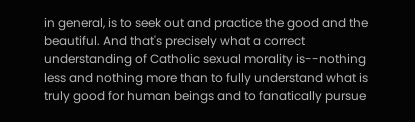in general, is to seek out and practice the good and the beautiful. And that's precisely what a correct understanding of Catholic sexual morality is--nothing less and nothing more than to fully understand what is truly good for human beings and to fanatically pursue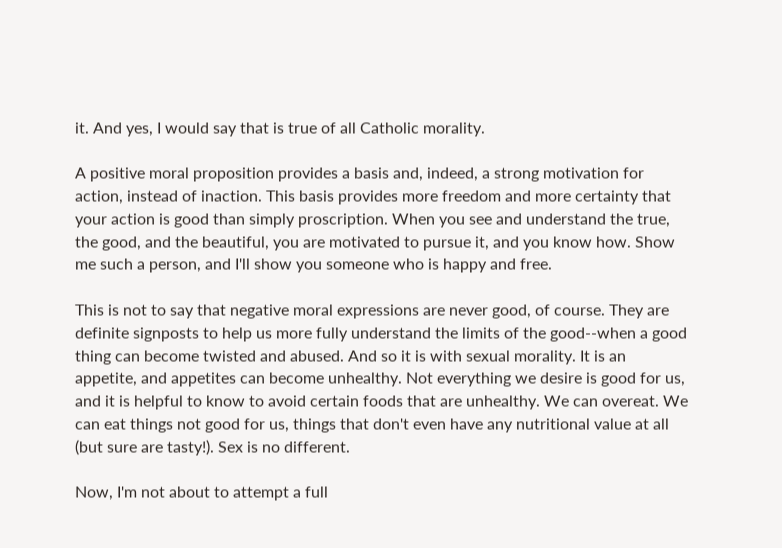it. And yes, I would say that is true of all Catholic morality.

A positive moral proposition provides a basis and, indeed, a strong motivation for action, instead of inaction. This basis provides more freedom and more certainty that your action is good than simply proscription. When you see and understand the true, the good, and the beautiful, you are motivated to pursue it, and you know how. Show me such a person, and I'll show you someone who is happy and free.

This is not to say that negative moral expressions are never good, of course. They are definite signposts to help us more fully understand the limits of the good--when a good thing can become twisted and abused. And so it is with sexual morality. It is an appetite, and appetites can become unhealthy. Not everything we desire is good for us, and it is helpful to know to avoid certain foods that are unhealthy. We can overeat. We can eat things not good for us, things that don't even have any nutritional value at all (but sure are tasty!). Sex is no different.

Now, I'm not about to attempt a full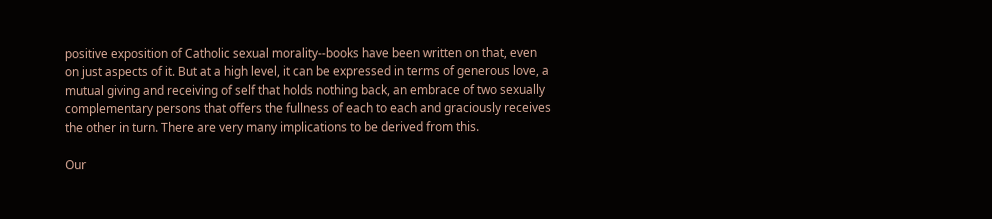positive exposition of Catholic sexual morality--books have been written on that, even on just aspects of it. But at a high level, it can be expressed in terms of generous love, a mutual giving and receiving of self that holds nothing back, an embrace of two sexually complementary persons that offers the fullness of each to each and graciously receives the other in turn. There are very many implications to be derived from this.

Our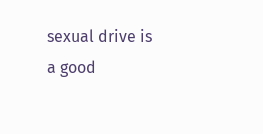sexual drive is a good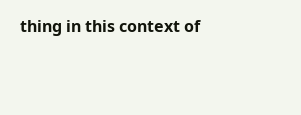thing in this context of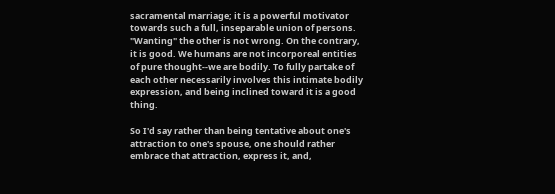sacramental marriage; it is a powerful motivator towards such a full, inseparable union of persons. "Wanting" the other is not wrong. On the contrary, it is good. We humans are not incorporeal entities of pure thought--we are bodily. To fully partake of each other necessarily involves this intimate bodily expression, and being inclined toward it is a good thing.

So I'd say rather than being tentative about one's attraction to one's spouse, one should rather embrace that attraction, express it, and,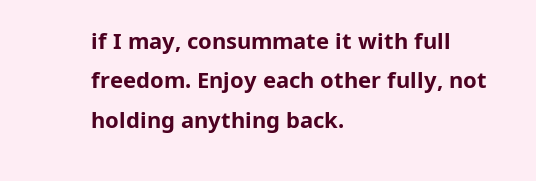if I may, consummate it with full freedom. Enjoy each other fully, not holding anything back.